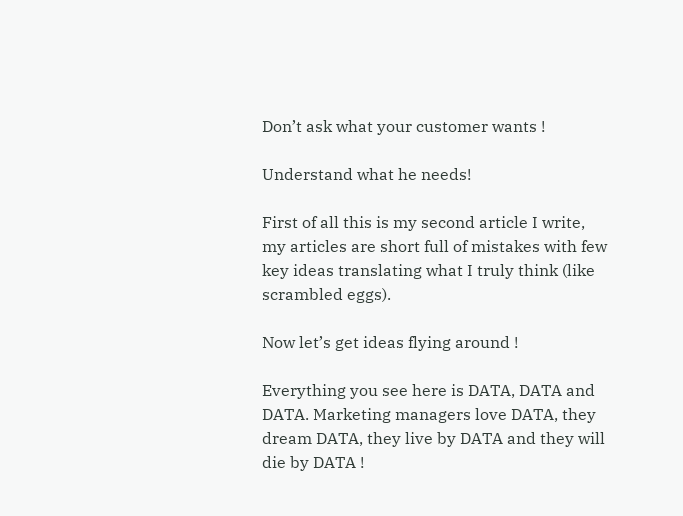Don’t ask what your customer wants !

Understand what he needs!

First of all this is my second article I write, my articles are short full of mistakes with few key ideas translating what I truly think (like scrambled eggs).

Now let’s get ideas flying around !

Everything you see here is DATA, DATA and DATA. Marketing managers love DATA, they dream DATA, they live by DATA and they will die by DATA !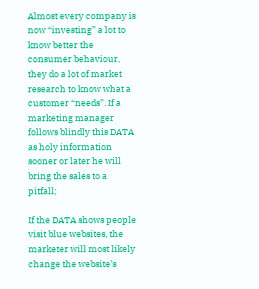Almost every company is now “investing” a lot to know better the consumer behaviour, they do a lot of market research to know what a customer “needs”. If a marketing manager follows blindly this DATA as holy information sooner or later he will bring the sales to a pitfall;

If the DATA shows people visit blue websites, the marketer will most likely change the website’s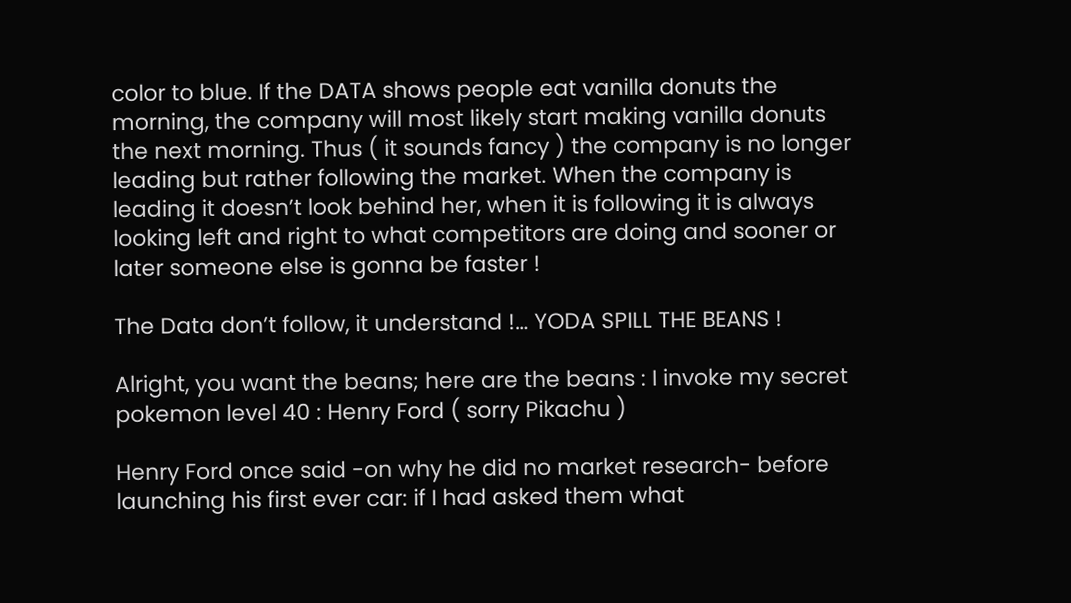color to blue. If the DATA shows people eat vanilla donuts the morning, the company will most likely start making vanilla donuts the next morning. Thus ( it sounds fancy ) the company is no longer leading but rather following the market. When the company is leading it doesn’t look behind her, when it is following it is always looking left and right to what competitors are doing and sooner or later someone else is gonna be faster !

The Data don’t follow, it understand !… YODA SPILL THE BEANS !

Alright, you want the beans; here are the beans : I invoke my secret pokemon level 40 : Henry Ford ( sorry Pikachu )

Henry Ford once said -on why he did no market research- before launching his first ever car: if I had asked them what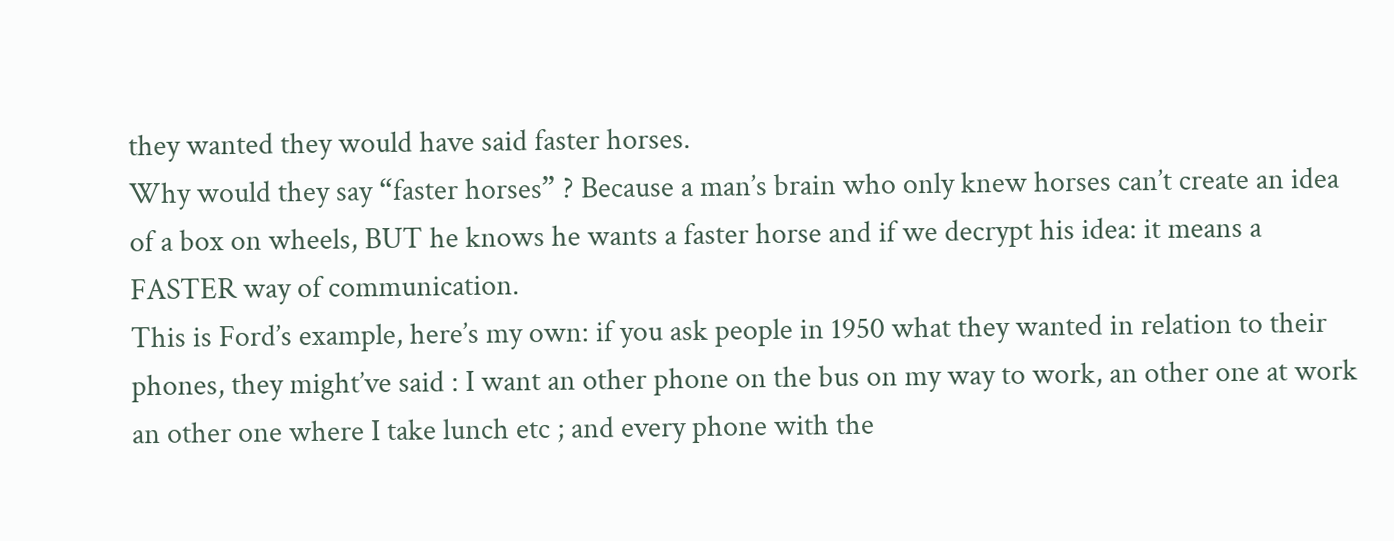they wanted they would have said faster horses.
Why would they say “faster horses” ? Because a man’s brain who only knew horses can’t create an idea of a box on wheels, BUT he knows he wants a faster horse and if we decrypt his idea: it means a FASTER way of communication.
This is Ford’s example, here’s my own: if you ask people in 1950 what they wanted in relation to their phones, they might’ve said : I want an other phone on the bus on my way to work, an other one at work an other one where I take lunch etc ; and every phone with the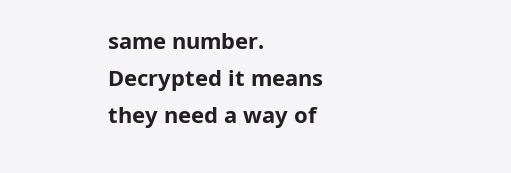same number. Decrypted it means they need a way of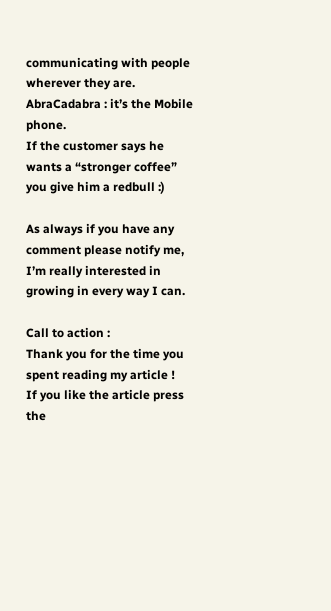communicating with people wherever they are. AbraCadabra : it’s the Mobile phone.
If the customer says he wants a “stronger coffee” you give him a redbull :)

As always if you have any comment please notify me, I’m really interested in growing in every way I can.

Call to action :
Thank you for the time you spent reading my article !
If you like the article press the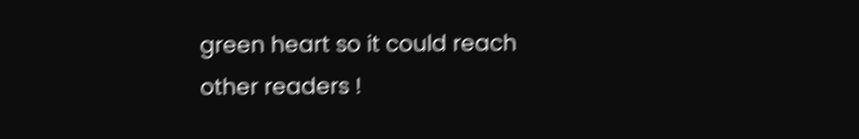green heart so it could reach other readers !